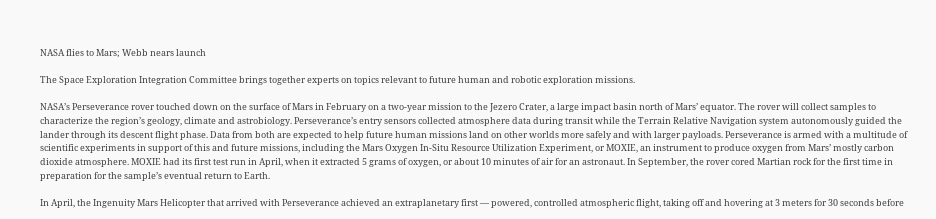NASA flies to Mars; Webb nears launch

The Space Exploration Integration Committee brings together experts on topics relevant to future human and robotic exploration missions.

NASA’s Perseverance rover touched down on the surface of Mars in February on a two-year mission to the Jezero Crater, a large impact basin north of Mars’ equator. The rover will collect samples to characterize the region’s geology, climate and astrobiology. Perseverance’s entry sensors collected atmosphere data during transit while the Terrain Relative Navigation system autonomously guided the lander through its descent flight phase. Data from both are expected to help future human missions land on other worlds more safely and with larger payloads. Perseverance is armed with a multitude of scientific experiments in support of this and future missions, including the Mars Oxygen In-Situ Resource Utilization Experiment, or MOXIE, an instrument to produce oxygen from Mars’ mostly carbon dioxide atmosphere. MOXIE had its first test run in April, when it extracted 5 grams of oxygen, or about 10 minutes of air for an astronaut. In September, the rover cored Martian rock for the first time in preparation for the sample’s eventual return to Earth.

In April, the Ingenuity Mars Helicopter that arrived with Perseverance achieved an extraplanetary first — powered, controlled atmospheric flight, taking off and hovering at 3 meters for 30 seconds before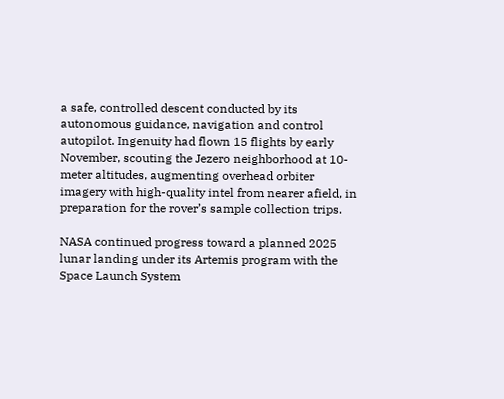a safe, controlled descent conducted by its autonomous guidance, navigation and control autopilot. Ingenuity had flown 15 flights by early November, scouting the Jezero neighborhood at 10-meter altitudes, augmenting overhead orbiter imagery with high-quality intel from nearer afield, in preparation for the rover’s sample collection trips.

NASA continued progress toward a planned 2025 lunar landing under its Artemis program with the Space Launch System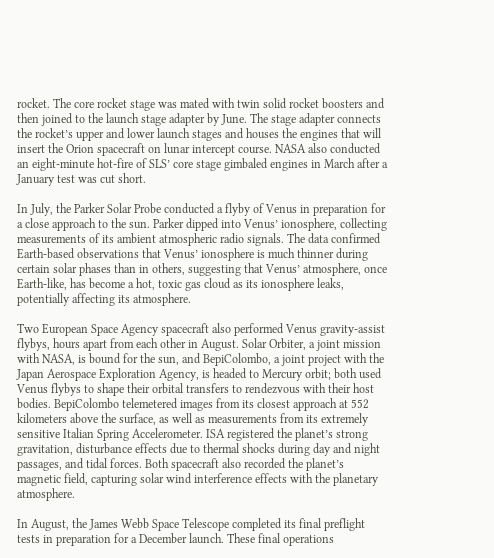rocket. The core rocket stage was mated with twin solid rocket boosters and then joined to the launch stage adapter by June. The stage adapter connects the rocket’s upper and lower launch stages and houses the engines that will insert the Orion spacecraft on lunar intercept course. NASA also conducted an eight-minute hot-fire of SLS’ core stage gimbaled engines in March after a January test was cut short.

In July, the Parker Solar Probe conducted a flyby of Venus in preparation for a close approach to the sun. Parker dipped into Venus’ ionosphere, collecting measurements of its ambient atmospheric radio signals. The data confirmed Earth-based observations that Venus’ ionosphere is much thinner during certain solar phases than in others, suggesting that Venus’ atmosphere, once Earth-like, has become a hot, toxic gas cloud as its ionosphere leaks, potentially affecting its atmosphere.

Two European Space Agency spacecraft also performed Venus gravity-assist flybys, hours apart from each other in August. Solar Orbiter, a joint mission with NASA, is bound for the sun, and BepiColombo, a joint project with the Japan Aerospace Exploration Agency, is headed to Mercury orbit; both used Venus flybys to shape their orbital transfers to rendezvous with their host bodies. BepiColombo telemetered images from its closest approach at 552 kilometers above the surface, as well as measurements from its extremely sensitive Italian Spring Accelerometer. ISA registered the planet’s strong gravitation, disturbance effects due to thermal shocks during day and night passages, and tidal forces. Both spacecraft also recorded the planet’s magnetic field, capturing solar wind interference effects with the planetary atmosphere.

In August, the James Webb Space Telescope completed its final preflight tests in preparation for a December launch. These final operations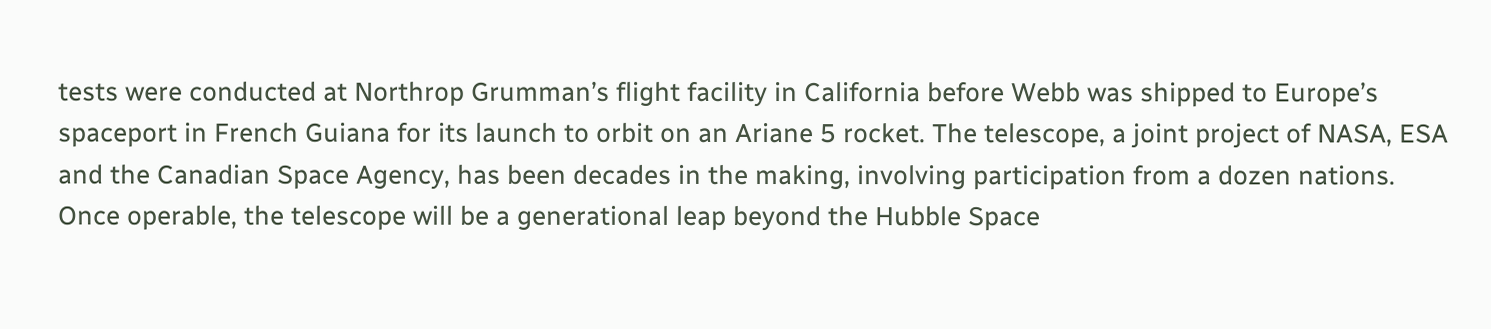tests were conducted at Northrop Grumman’s flight facility in California before Webb was shipped to Europe’s spaceport in French Guiana for its launch to orbit on an Ariane 5 rocket. The telescope, a joint project of NASA, ESA and the Canadian Space Agency, has been decades in the making, involving participation from a dozen nations. Once operable, the telescope will be a generational leap beyond the Hubble Space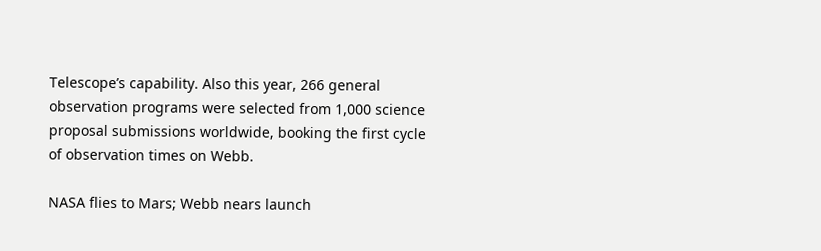Telescope’s capability. Also this year, 266 general observation programs were selected from 1,000 science proposal submissions worldwide, booking the first cycle of observation times on Webb.

NASA flies to Mars; Webb nears launch